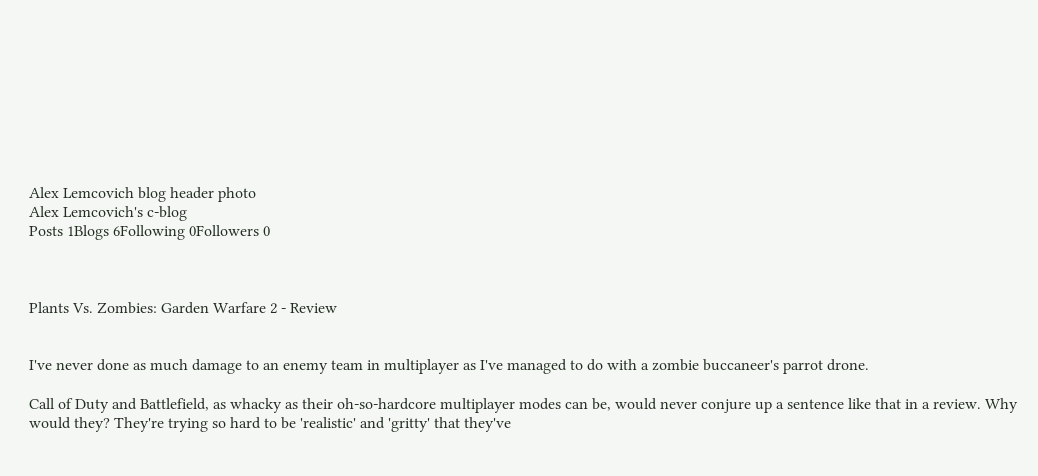Alex Lemcovich blog header photo
Alex Lemcovich's c-blog
Posts 1Blogs 6Following 0Followers 0



Plants Vs. Zombies: Garden Warfare 2 - Review


I've never done as much damage to an enemy team in multiplayer as I've managed to do with a zombie buccaneer's parrot drone.

Call of Duty and Battlefield, as whacky as their oh-so-hardcore multiplayer modes can be, would never conjure up a sentence like that in a review. Why would they? They're trying so hard to be 'realistic' and 'gritty' that they've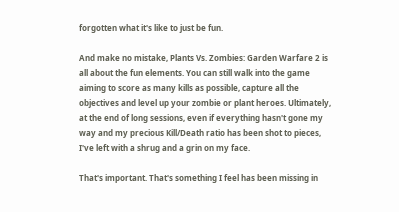forgotten what it's like to just be fun.

And make no mistake, Plants Vs. Zombies: Garden Warfare 2 is all about the fun elements. You can still walk into the game aiming to score as many kills as possible, capture all the objectives and level up your zombie or plant heroes. Ultimately, at the end of long sessions, even if everything hasn't gone my way and my precious Kill/Death ratio has been shot to pieces, I've left with a shrug and a grin on my face.

That's important. That's something I feel has been missing in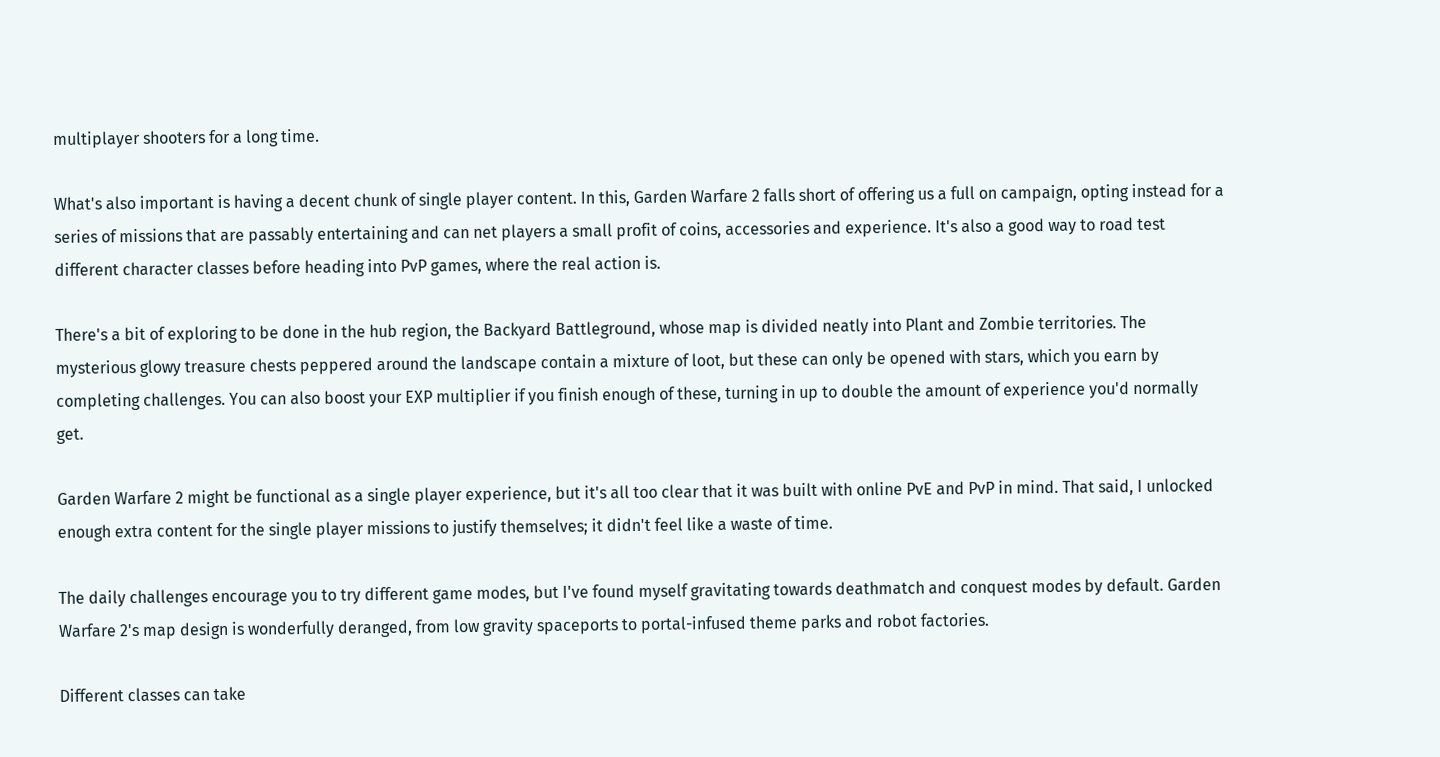multiplayer shooters for a long time.

What's also important is having a decent chunk of single player content. In this, Garden Warfare 2 falls short of offering us a full on campaign, opting instead for a series of missions that are passably entertaining and can net players a small profit of coins, accessories and experience. It's also a good way to road test different character classes before heading into PvP games, where the real action is.

There's a bit of exploring to be done in the hub region, the Backyard Battleground, whose map is divided neatly into Plant and Zombie territories. The mysterious glowy treasure chests peppered around the landscape contain a mixture of loot, but these can only be opened with stars, which you earn by completing challenges. You can also boost your EXP multiplier if you finish enough of these, turning in up to double the amount of experience you'd normally get.

Garden Warfare 2 might be functional as a single player experience, but it's all too clear that it was built with online PvE and PvP in mind. That said, I unlocked enough extra content for the single player missions to justify themselves; it didn't feel like a waste of time.

The daily challenges encourage you to try different game modes, but I've found myself gravitating towards deathmatch and conquest modes by default. Garden Warfare 2's map design is wonderfully deranged, from low gravity spaceports to portal-infused theme parks and robot factories.

Different classes can take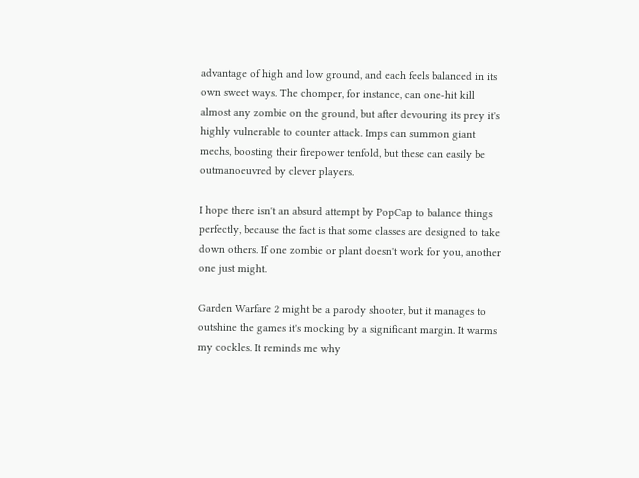advantage of high and low ground, and each feels balanced in its own sweet ways. The chomper, for instance, can one-hit kill almost any zombie on the ground, but after devouring its prey it's highly vulnerable to counter attack. Imps can summon giant mechs, boosting their firepower tenfold, but these can easily be outmanoeuvred by clever players.

I hope there isn't an absurd attempt by PopCap to balance things perfectly, because the fact is that some classes are designed to take down others. If one zombie or plant doesn't work for you, another one just might.

Garden Warfare 2 might be a parody shooter, but it manages to outshine the games it's mocking by a significant margin. It warms my cockles. It reminds me why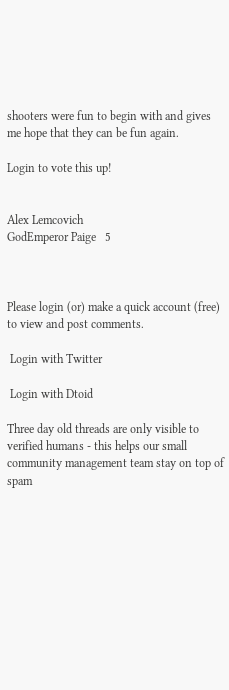shooters were fun to begin with and gives me hope that they can be fun again.

Login to vote this up!


Alex Lemcovich
GodEmperor Paige   5



Please login (or) make a quick account (free)
to view and post comments.

 Login with Twitter

 Login with Dtoid

Three day old threads are only visible to verified humans - this helps our small community management team stay on top of spam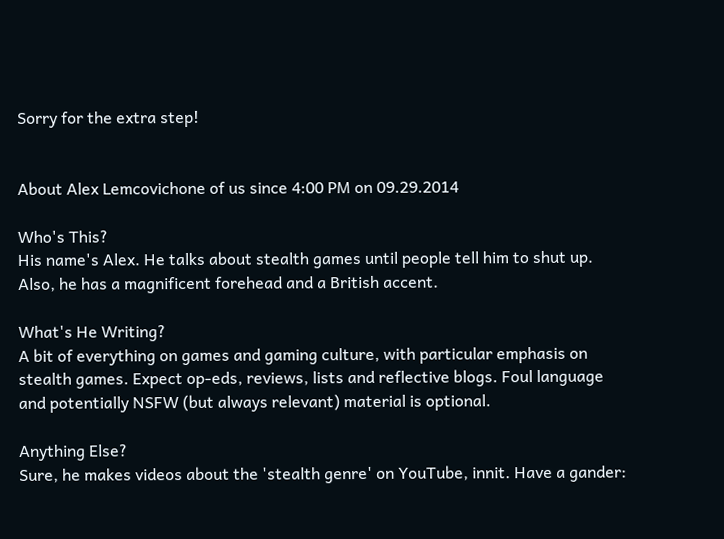Sorry for the extra step!


About Alex Lemcovichone of us since 4:00 PM on 09.29.2014

Who's This?
His name's Alex. He talks about stealth games until people tell him to shut up. Also, he has a magnificent forehead and a British accent.

What's He Writing?
A bit of everything on games and gaming culture, with particular emphasis on stealth games. Expect op-eds, reviews, lists and reflective blogs. Foul language and potentially NSFW (but always relevant) material is optional.

Anything Else?
Sure, he makes videos about the 'stealth genre' on YouTube, innit. Have a gander: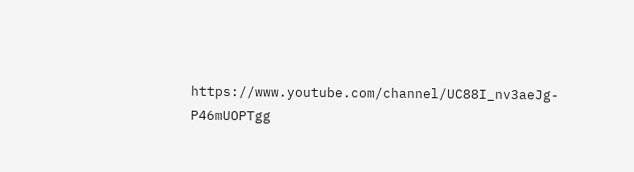https://www.youtube.com/channel/UC88I_nv3aeJg-P46mUOPTgg